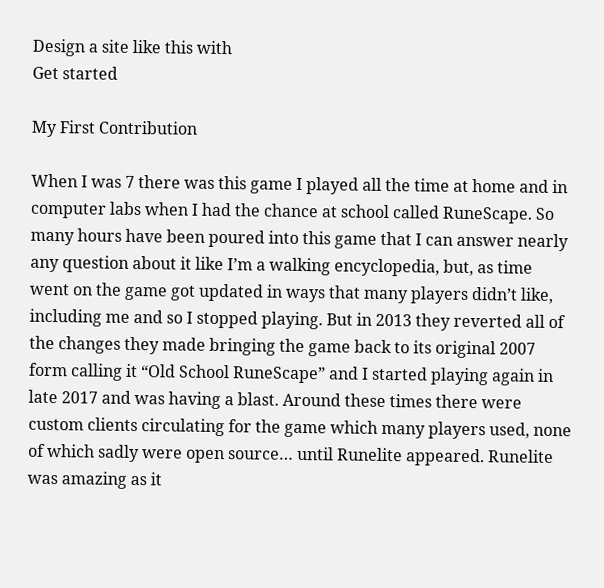Design a site like this with
Get started

My First Contribution

When I was 7 there was this game I played all the time at home and in computer labs when I had the chance at school called RuneScape. So many hours have been poured into this game that I can answer nearly any question about it like I’m a walking encyclopedia, but, as time went on the game got updated in ways that many players didn’t like, including me and so I stopped playing. But in 2013 they reverted all of the changes they made bringing the game back to its original 2007 form calling it “Old School RuneScape” and I started playing again in late 2017 and was having a blast. Around these times there were custom clients circulating for the game which many players used, none of which sadly were open source… until Runelite appeared. Runelite was amazing as it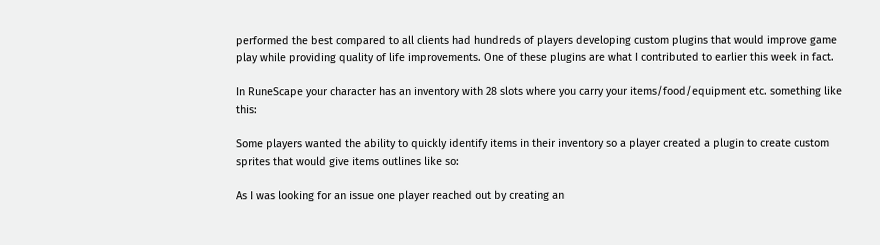performed the best compared to all clients had hundreds of players developing custom plugins that would improve game play while providing quality of life improvements. One of these plugins are what I contributed to earlier this week in fact.

In RuneScape your character has an inventory with 28 slots where you carry your items/food/equipment etc. something like this:

Some players wanted the ability to quickly identify items in their inventory so a player created a plugin to create custom sprites that would give items outlines like so:

As I was looking for an issue one player reached out by creating an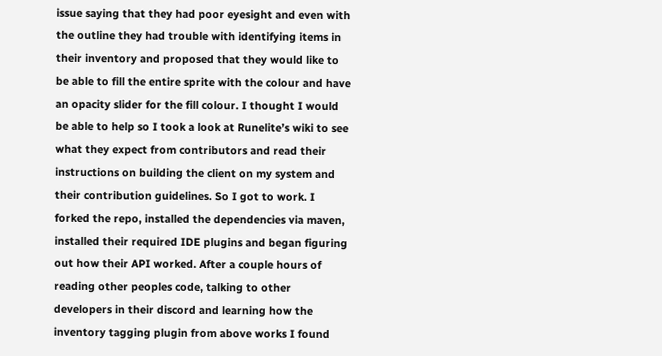issue saying that they had poor eyesight and even with the outline they had trouble with identifying items in their inventory and proposed that they would like to be able to fill the entire sprite with the colour and have an opacity slider for the fill colour. I thought I would be able to help so I took a look at Runelite’s wiki to see what they expect from contributors and read their instructions on building the client on my system and their contribution guidelines. So I got to work. I forked the repo, installed the dependencies via maven, installed their required IDE plugins and began figuring out how their API worked. After a couple hours of reading other peoples code, talking to other developers in their discord and learning how the inventory tagging plugin from above works I found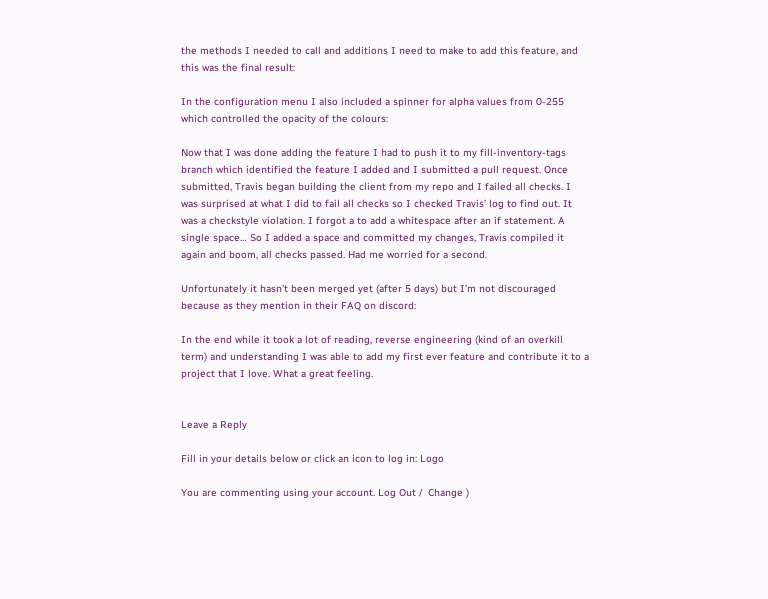the methods I needed to call and additions I need to make to add this feature, and this was the final result:

In the configuration menu I also included a spinner for alpha values from 0-255 which controlled the opacity of the colours:

Now that I was done adding the feature I had to push it to my fill-inventory-tags branch which identified the feature I added and I submitted a pull request. Once submitted, Travis began building the client from my repo and I failed all checks. I was surprised at what I did to fail all checks so I checked Travis’ log to find out. It was a checkstyle violation. I forgot a to add a whitespace after an if statement. A single space… So I added a space and committed my changes, Travis compiled it again and boom, all checks passed. Had me worried for a second.

Unfortunately it hasn’t been merged yet (after 5 days) but I’m not discouraged because as they mention in their FAQ on discord:

In the end while it took a lot of reading, reverse engineering (kind of an overkill term) and understanding I was able to add my first ever feature and contribute it to a project that I love. What a great feeling.


Leave a Reply

Fill in your details below or click an icon to log in: Logo

You are commenting using your account. Log Out /  Change )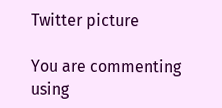Twitter picture

You are commenting using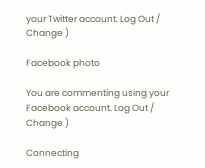your Twitter account. Log Out /  Change )

Facebook photo

You are commenting using your Facebook account. Log Out /  Change )

Connecting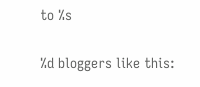to %s

%d bloggers like this: